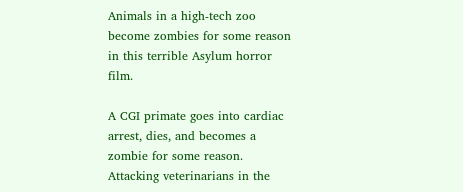Animals in a high-tech zoo become zombies for some reason in this terrible Asylum horror film.

A CGI primate goes into cardiac arrest, dies, and becomes a zombie for some reason. Attacking veterinarians in the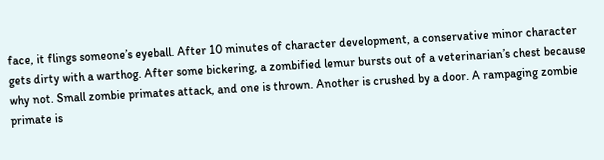face, it flings someone’s eyeball. After 10 minutes of character development, a conservative minor character gets dirty with a warthog. After some bickering, a zombified lemur bursts out of a veterinarian’s chest because why not. Small zombie primates attack, and one is thrown. Another is crushed by a door. A rampaging zombie primate is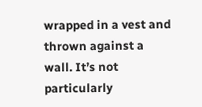wrapped in a vest and thrown against a wall. It’s not particularly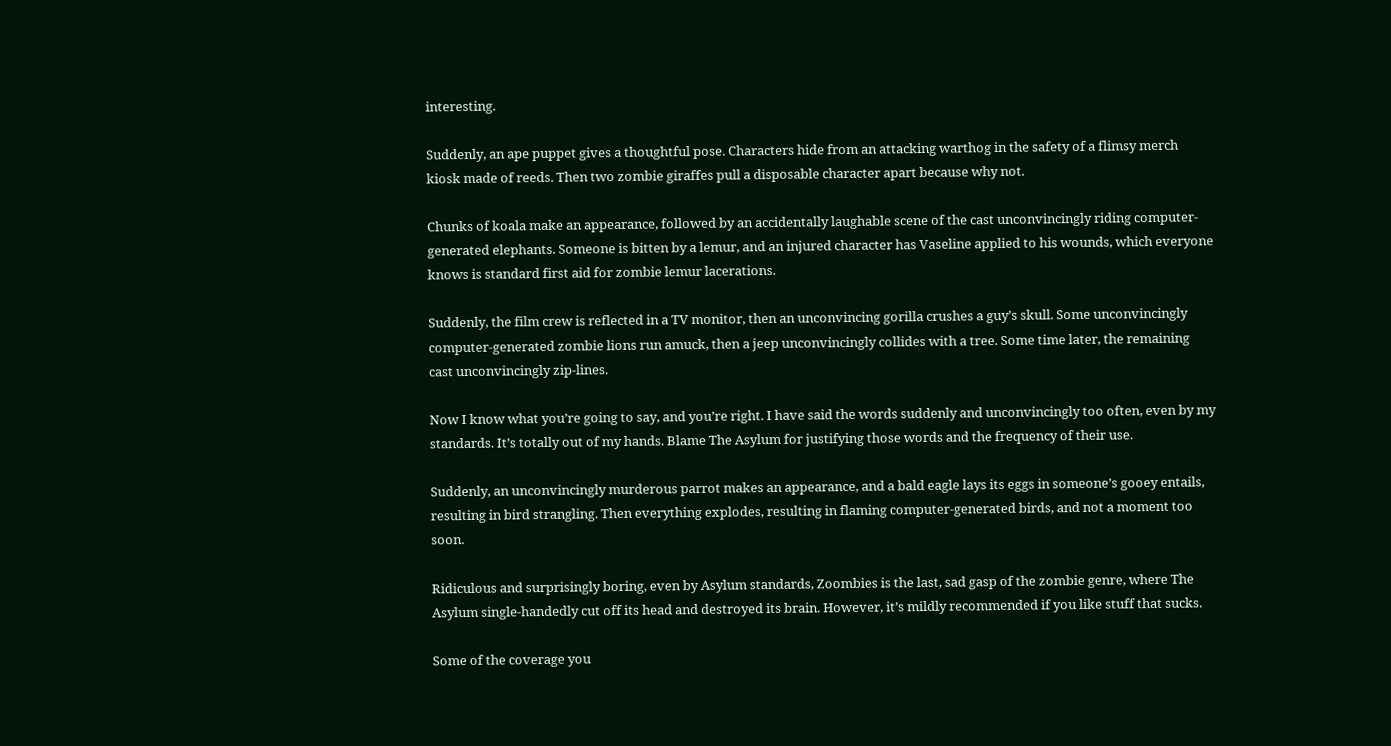interesting.

Suddenly, an ape puppet gives a thoughtful pose. Characters hide from an attacking warthog in the safety of a flimsy merch kiosk made of reeds. Then two zombie giraffes pull a disposable character apart because why not.

Chunks of koala make an appearance, followed by an accidentally laughable scene of the cast unconvincingly riding computer-generated elephants. Someone is bitten by a lemur, and an injured character has Vaseline applied to his wounds, which everyone knows is standard first aid for zombie lemur lacerations.

Suddenly, the film crew is reflected in a TV monitor, then an unconvincing gorilla crushes a guy’s skull. Some unconvincingly computer-generated zombie lions run amuck, then a jeep unconvincingly collides with a tree. Some time later, the remaining cast unconvincingly zip-lines.

Now I know what you’re going to say, and you’re right. I have said the words suddenly and unconvincingly too often, even by my standards. It’s totally out of my hands. Blame The Asylum for justifying those words and the frequency of their use.

Suddenly, an unconvincingly murderous parrot makes an appearance, and a bald eagle lays its eggs in someone’s gooey entails, resulting in bird strangling. Then everything explodes, resulting in flaming computer-generated birds, and not a moment too soon.

Ridiculous and surprisingly boring, even by Asylum standards, Zoombies is the last, sad gasp of the zombie genre, where The Asylum single-handedly cut off its head and destroyed its brain. However, it’s mildly recommended if you like stuff that sucks.

Some of the coverage you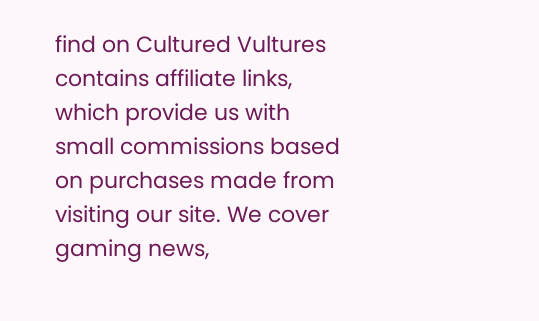find on Cultured Vultures contains affiliate links, which provide us with small commissions based on purchases made from visiting our site. We cover gaming news,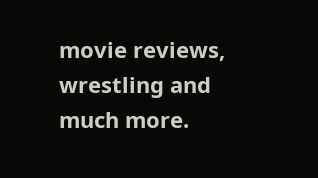movie reviews, wrestling and much more.